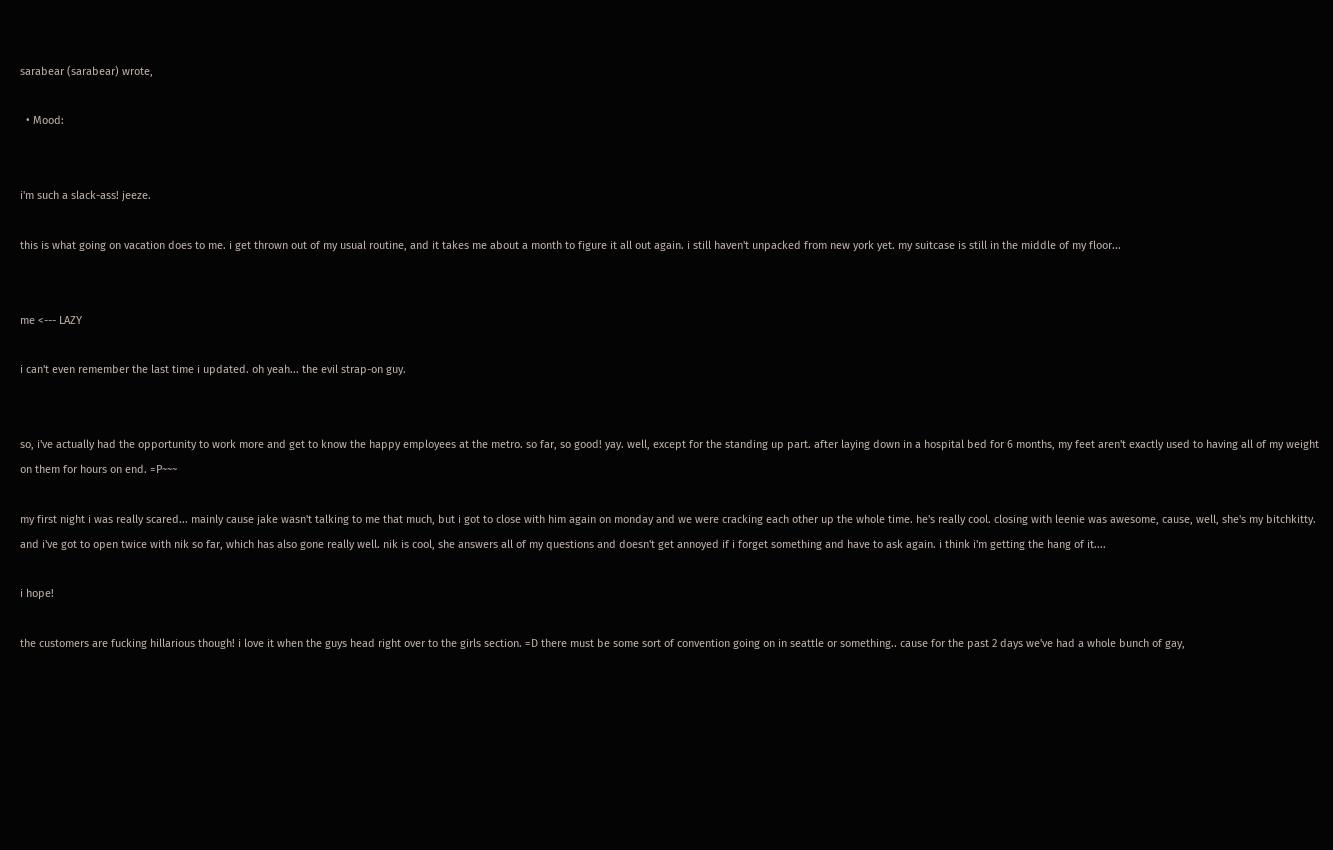sarabear (sarabear) wrote,

  • Mood:


i'm such a slack-ass! jeeze.

this is what going on vacation does to me. i get thrown out of my usual routine, and it takes me about a month to figure it all out again. i still haven't unpacked from new york yet. my suitcase is still in the middle of my floor...


me <--- LAZY

i can't even remember the last time i updated. oh yeah... the evil strap-on guy.


so, i've actually had the opportunity to work more and get to know the happy employees at the metro. so far, so good! yay. well, except for the standing up part. after laying down in a hospital bed for 6 months, my feet aren't exactly used to having all of my weight on them for hours on end. =P~~~

my first night i was really scared... mainly cause jake wasn't talking to me that much, but i got to close with him again on monday and we were cracking each other up the whole time. he's really cool. closing with leenie was awesome, cause, well, she's my bitchkitty. and i've got to open twice with nik so far, which has also gone really well. nik is cool, she answers all of my questions and doesn't get annoyed if i forget something and have to ask again. i think i'm getting the hang of it....

i hope!

the customers are fucking hillarious though! i love it when the guys head right over to the girls section. =D there must be some sort of convention going on in seattle or something.. cause for the past 2 days we've had a whole bunch of gay,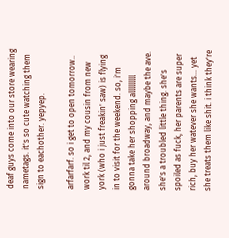deaf guys come into our store wearing nametags. it's so cute watching them sign to eachother. yepyep.

arfarfarf. so i get to open tomorrow.. work til 2, and my cousin from new york (who i just freakin' saw) is flying in to visit for the weekend. so, i'm gonna take her shopping alllllllll around broadway, and maybe the ave. she's a troubled little thing. she's spoiled as fuck, her parents are super rich, buy her watever she wants... yet she treats them like shit. i think they're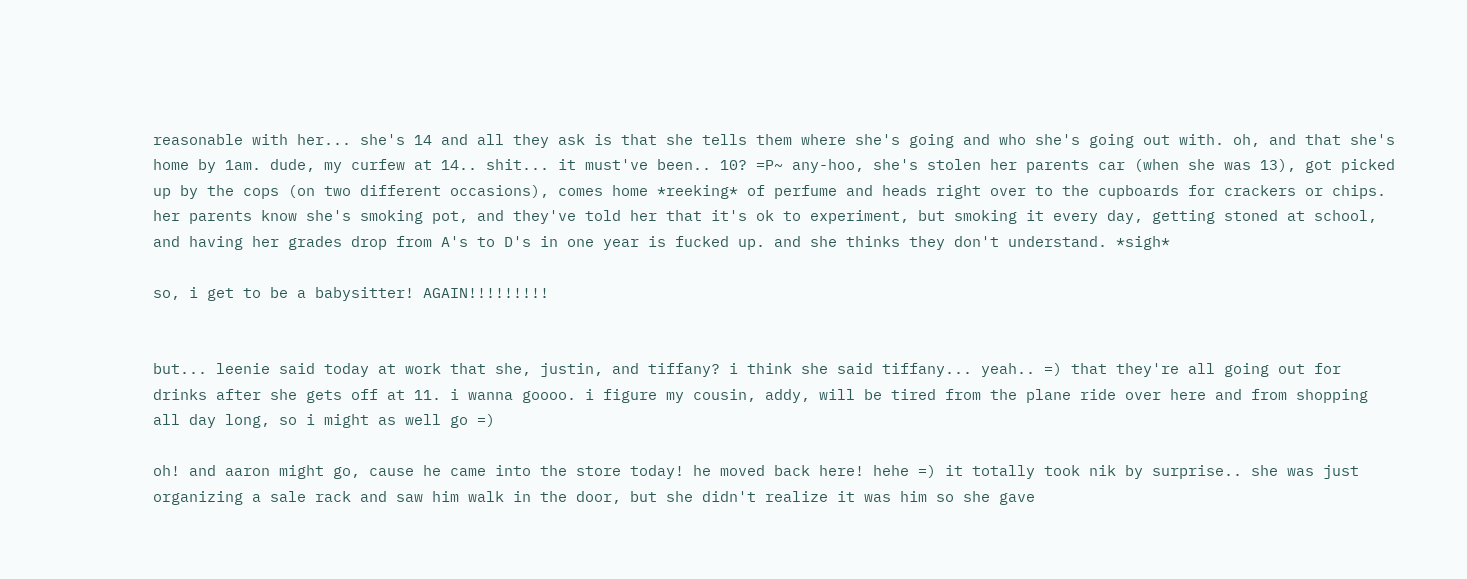reasonable with her... she's 14 and all they ask is that she tells them where she's going and who she's going out with. oh, and that she's home by 1am. dude, my curfew at 14.. shit... it must've been.. 10? =P~ any-hoo, she's stolen her parents car (when she was 13), got picked up by the cops (on two different occasions), comes home *reeking* of perfume and heads right over to the cupboards for crackers or chips. her parents know she's smoking pot, and they've told her that it's ok to experiment, but smoking it every day, getting stoned at school, and having her grades drop from A's to D's in one year is fucked up. and she thinks they don't understand. *sigh*

so, i get to be a babysitter! AGAIN!!!!!!!!!


but... leenie said today at work that she, justin, and tiffany? i think she said tiffany... yeah.. =) that they're all going out for drinks after she gets off at 11. i wanna goooo. i figure my cousin, addy, will be tired from the plane ride over here and from shopping all day long, so i might as well go =)

oh! and aaron might go, cause he came into the store today! he moved back here! hehe =) it totally took nik by surprise.. she was just organizing a sale rack and saw him walk in the door, but she didn't realize it was him so she gave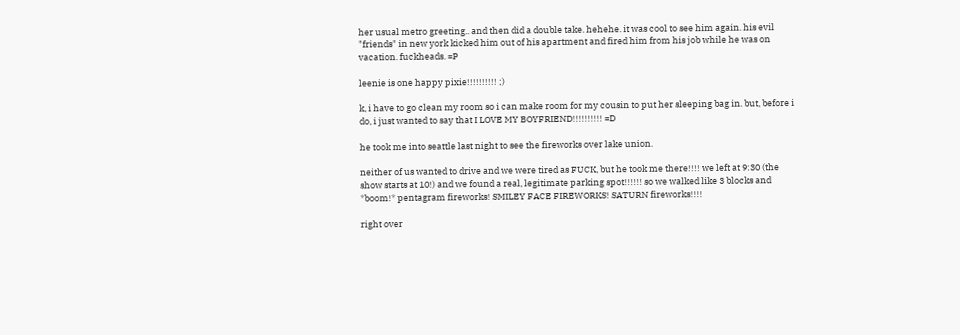her usual metro greeting.. and then did a double take. hehehe. it was cool to see him again. his evil "friends" in new york kicked him out of his apartment and fired him from his job while he was on vacation. fuckheads. =P

leenie is one happy pixie!!!!!!!!!! ;)

k, i have to go clean my room so i can make room for my cousin to put her sleeping bag in. but, before i do, i just wanted to say that I LOVE MY BOYFRIEND!!!!!!!!!! =D

he took me into seattle last night to see the fireworks over lake union.

neither of us wanted to drive and we were tired as FUCK, but he took me there!!!! we left at 9:30 (the show starts at 10!) and we found a real, legitimate parking spot!!!!!! so we walked like 3 blocks and *boom!* pentagram fireworks! SMILEY FACE FIREWORKS! SATURN fireworks!!!!

right over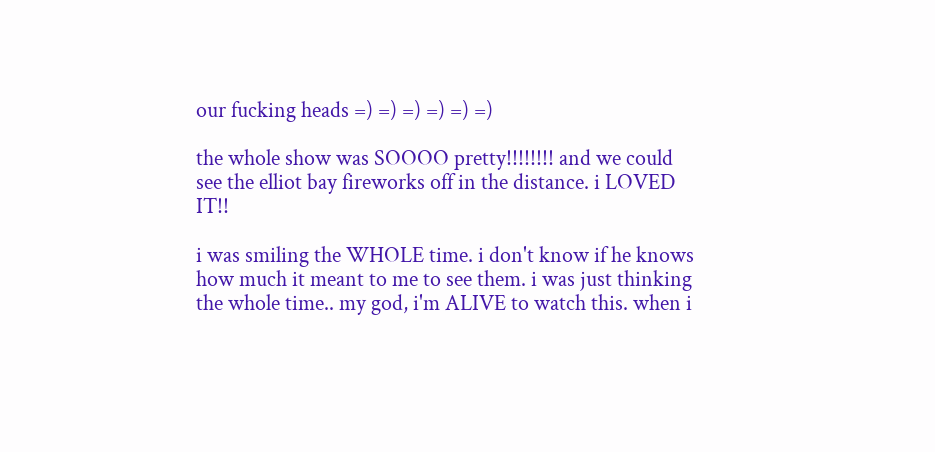our fucking heads =) =) =) =) =) =)

the whole show was SOOOO pretty!!!!!!!! and we could see the elliot bay fireworks off in the distance. i LOVED IT!!

i was smiling the WHOLE time. i don't know if he knows how much it meant to me to see them. i was just thinking the whole time.. my god, i'm ALIVE to watch this. when i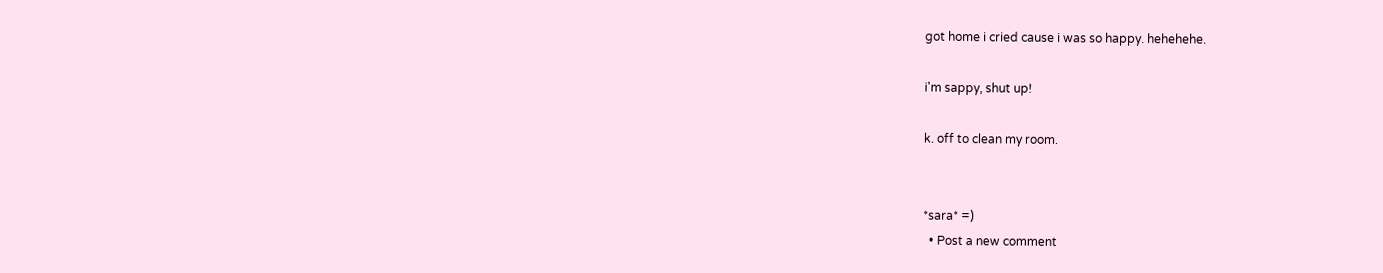got home i cried cause i was so happy. hehehehe.

i'm sappy, shut up!

k. off to clean my room.


*sara* =)
  • Post a new comment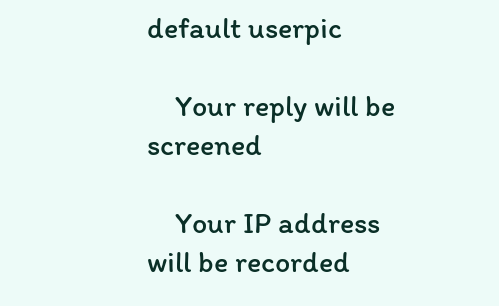default userpic

    Your reply will be screened

    Your IP address will be recorded